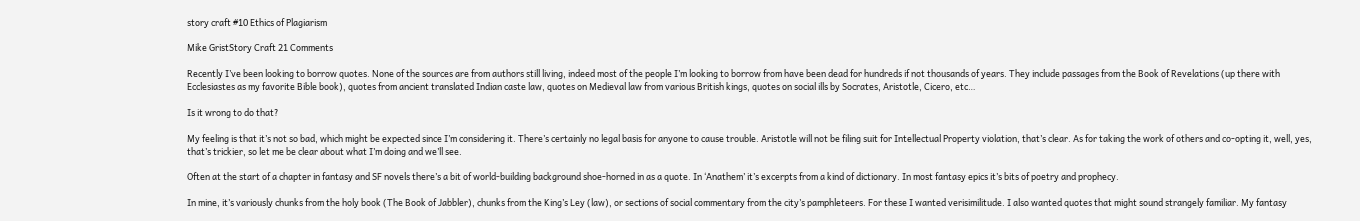story craft #10 Ethics of Plagiarism

Mike GristStory Craft 21 Comments

Recently I’ve been looking to borrow quotes. None of the sources are from authors still living, indeed most of the people I’m looking to borrow from have been dead for hundreds if not thousands of years. They include passages from the Book of Revelations (up there with Ecclesiastes as my favorite Bible book), quotes from ancient translated Indian caste law, quotes on Medieval law from various British kings, quotes on social ills by Socrates, Aristotle, Cicero, etc…

Is it wrong to do that?

My feeling is that it’s not so bad, which might be expected since I’m considering it. There’s certainly no legal basis for anyone to cause trouble. Aristotle will not be filing suit for Intellectual Property violation, that’s clear. As for taking the work of others and co-opting it, well, yes, that’s trickier, so let me be clear about what I’m doing and we’ll see.

Often at the start of a chapter in fantasy and SF novels there’s a bit of world-building background shoe-horned in as a quote. In ‘Anathem’ it’s excerpts from a kind of dictionary. In most fantasy epics it’s bits of poetry and prophecy.

In mine, it’s variously chunks from the holy book (The Book of Jabbler), chunks from the King’s Ley (law), or sections of social commentary from the city’s pamphleteers. For these I wanted verisimilitude. I also wanted quotes that might sound strangely familiar. My fantasy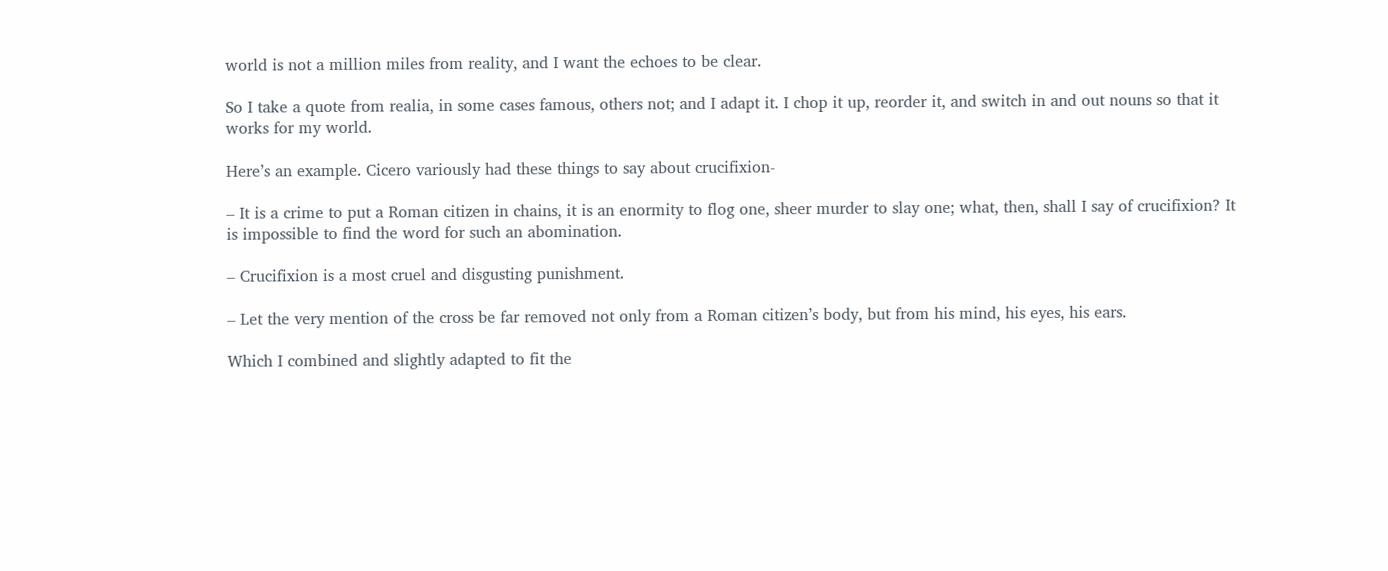world is not a million miles from reality, and I want the echoes to be clear.

So I take a quote from realia, in some cases famous, others not; and I adapt it. I chop it up, reorder it, and switch in and out nouns so that it works for my world.

Here’s an example. Cicero variously had these things to say about crucifixion-

– It is a crime to put a Roman citizen in chains, it is an enormity to flog one, sheer murder to slay one; what, then, shall I say of crucifixion? It is impossible to find the word for such an abomination.

– Crucifixion is a most cruel and disgusting punishment.

– Let the very mention of the cross be far removed not only from a Roman citizen’s body, but from his mind, his eyes, his ears.

Which I combined and slightly adapted to fit the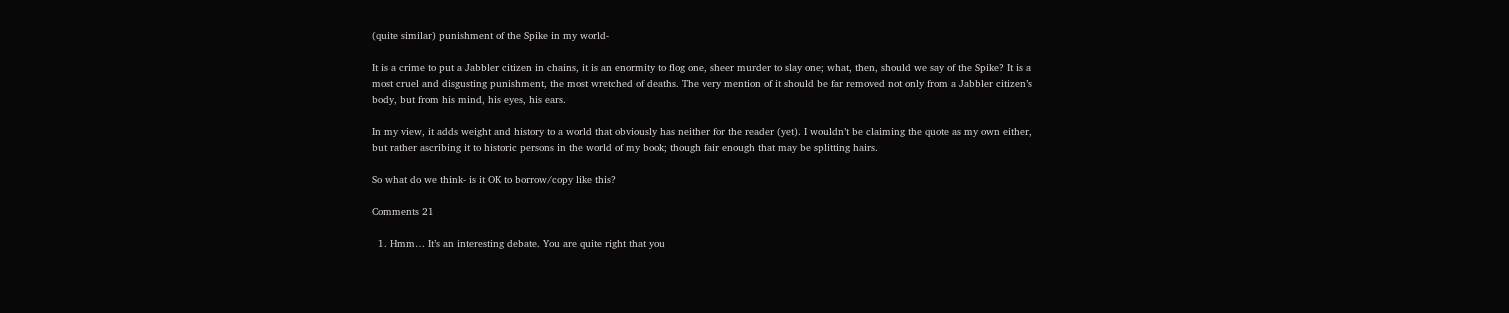(quite similar) punishment of the Spike in my world-

It is a crime to put a Jabbler citizen in chains, it is an enormity to flog one, sheer murder to slay one; what, then, should we say of the Spike? It is a most cruel and disgusting punishment, the most wretched of deaths. The very mention of it should be far removed not only from a Jabbler citizen’s body, but from his mind, his eyes, his ears.

In my view, it adds weight and history to a world that obviously has neither for the reader (yet). I wouldn’t be claiming the quote as my own either, but rather ascribing it to historic persons in the world of my book; though fair enough that may be splitting hairs.

So what do we think- is it OK to borrow/copy like this?

Comments 21

  1. Hmm… It’s an interesting debate. You are quite right that you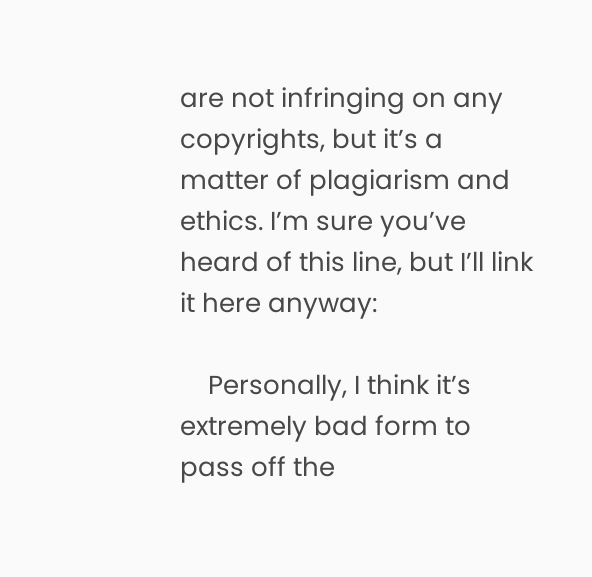are not infringing on any copyrights, but it’s a matter of plagiarism and ethics. I’m sure you’ve heard of this line, but I’ll link it here anyway:

    Personally, I think it’s extremely bad form to pass off the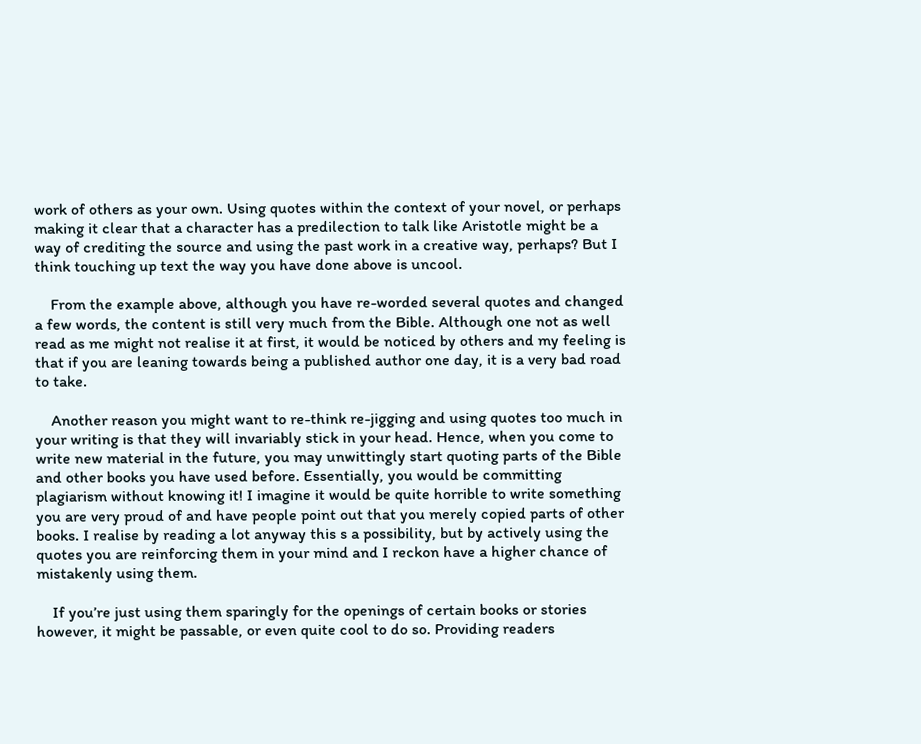work of others as your own. Using quotes within the context of your novel, or perhaps making it clear that a character has a predilection to talk like Aristotle might be a way of crediting the source and using the past work in a creative way, perhaps? But I think touching up text the way you have done above is uncool.

    From the example above, although you have re-worded several quotes and changed a few words, the content is still very much from the Bible. Although one not as well read as me might not realise it at first, it would be noticed by others and my feeling is that if you are leaning towards being a published author one day, it is a very bad road to take.

    Another reason you might want to re-think re-jigging and using quotes too much in your writing is that they will invariably stick in your head. Hence, when you come to write new material in the future, you may unwittingly start quoting parts of the Bible and other books you have used before. Essentially, you would be committing plagiarism without knowing it! I imagine it would be quite horrible to write something you are very proud of and have people point out that you merely copied parts of other books. I realise by reading a lot anyway this s a possibility, but by actively using the quotes you are reinforcing them in your mind and I reckon have a higher chance of mistakenly using them.

    If you’re just using them sparingly for the openings of certain books or stories however, it might be passable, or even quite cool to do so. Providing readers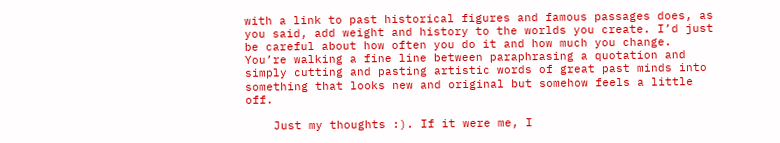with a link to past historical figures and famous passages does, as you said, add weight and history to the worlds you create. I’d just be careful about how often you do it and how much you change. You’re walking a fine line between paraphrasing a quotation and simply cutting and pasting artistic words of great past minds into something that looks new and original but somehow feels a little off.

    Just my thoughts :). If it were me, I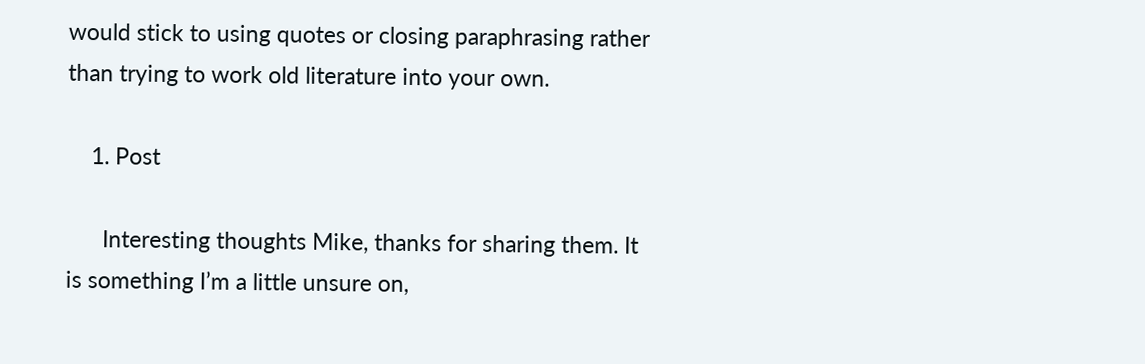would stick to using quotes or closing paraphrasing rather than trying to work old literature into your own.

    1. Post

      Interesting thoughts Mike, thanks for sharing them. It is something I’m a little unsure on,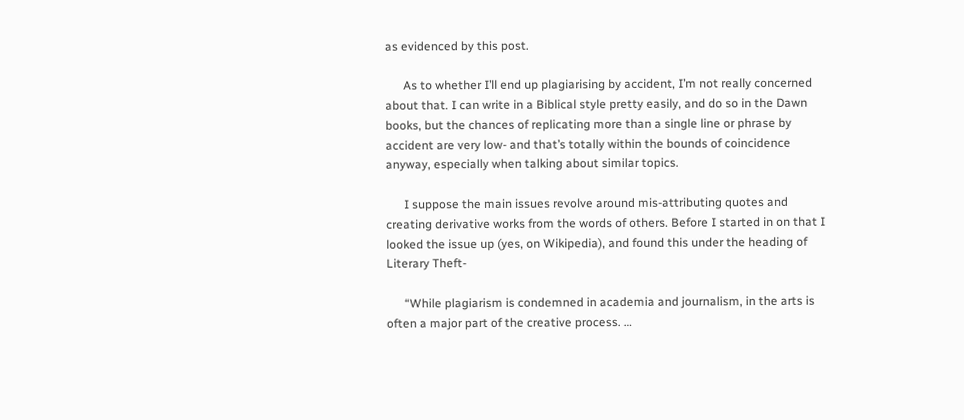as evidenced by this post.

      As to whether I’ll end up plagiarising by accident, I’m not really concerned about that. I can write in a Biblical style pretty easily, and do so in the Dawn books, but the chances of replicating more than a single line or phrase by accident are very low- and that’s totally within the bounds of coincidence anyway, especially when talking about similar topics.

      I suppose the main issues revolve around mis-attributing quotes and creating derivative works from the words of others. Before I started in on that I looked the issue up (yes, on Wikipedia), and found this under the heading of Literary Theft-

      “While plagiarism is condemned in academia and journalism, in the arts is often a major part of the creative process. …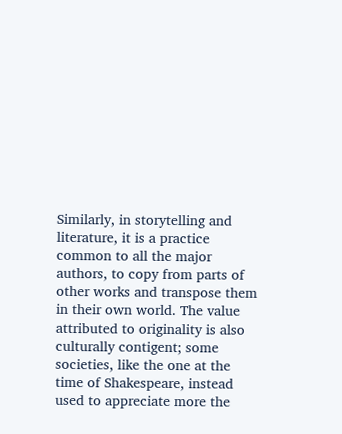Similarly, in storytelling and literature, it is a practice common to all the major authors, to copy from parts of other works and transpose them in their own world. The value attributed to originality is also culturally contigent; some societies, like the one at the time of Shakespeare, instead used to appreciate more the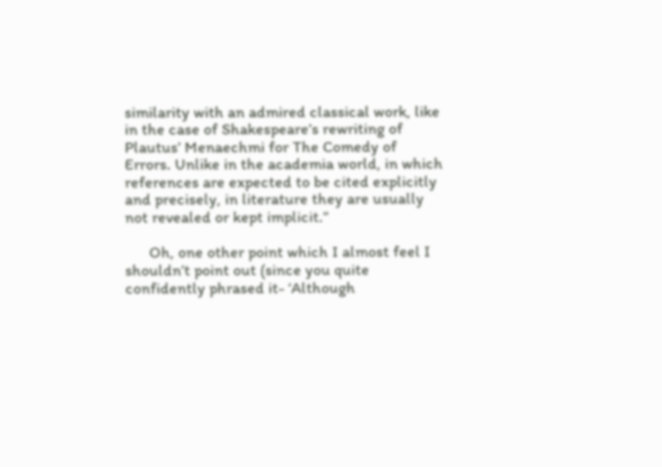similarity with an admired classical work, like in the case of Shakespeare’s rewriting of Plautus’ Menaechmi for The Comedy of Errors. Unlike in the academia world, in which references are expected to be cited explicitly and precisely, in literature they are usually not revealed or kept implicit.”

      Oh, one other point which I almost feel I shouldn’t point out (since you quite confidently phrased it- ‘Although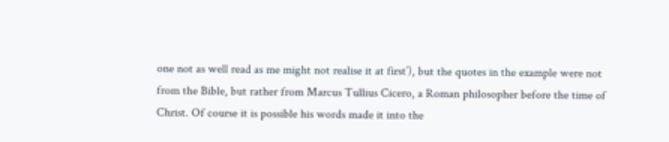one not as well read as me might not realise it at first’), but the quotes in the example were not from the Bible, but rather from Marcus Tullius Cicero, a Roman philosopher before the time of Christ. Of course it is possible his words made it into the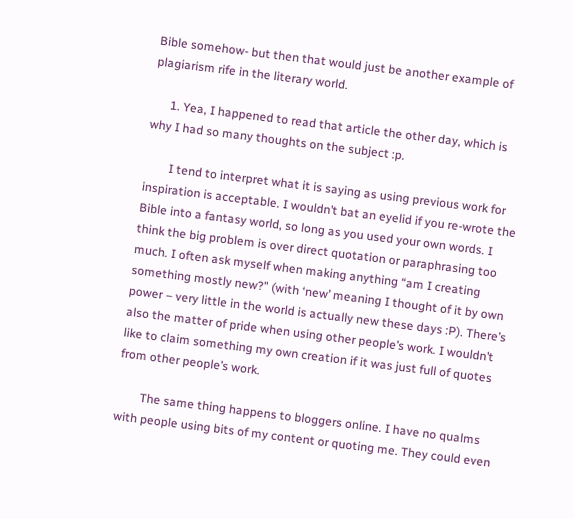Bible somehow- but then that would just be another example of plagiarism rife in the literary world.

      1. Yea, I happened to read that article the other day, which is why I had so many thoughts on the subject :p.

        I tend to interpret what it is saying as using previous work for inspiration is acceptable. I wouldn’t bat an eyelid if you re-wrote the Bible into a fantasy world, so long as you used your own words. I think the big problem is over direct quotation or paraphrasing too much. I often ask myself when making anything “am I creating something mostly new?” (with ‘new’ meaning I thought of it by own power – very little in the world is actually new these days :P). There’s also the matter of pride when using other people’s work. I wouldn’t like to claim something my own creation if it was just full of quotes from other people’s work.

        The same thing happens to bloggers online. I have no qualms with people using bits of my content or quoting me. They could even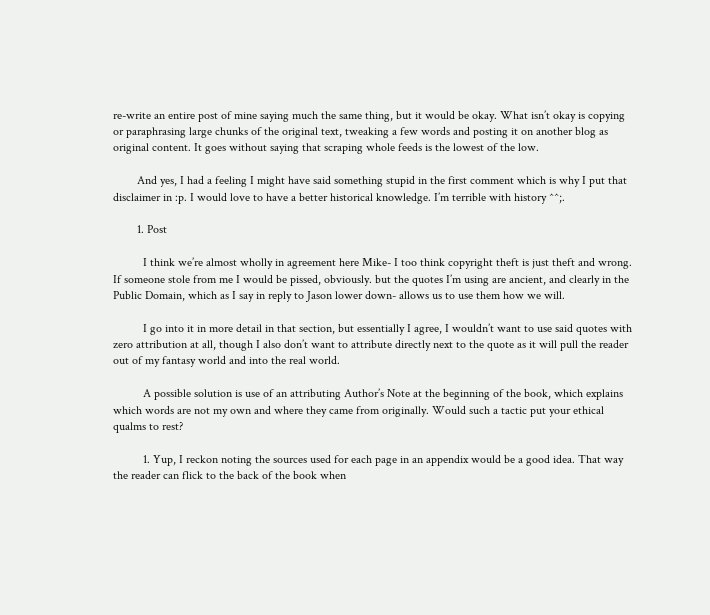re-write an entire post of mine saying much the same thing, but it would be okay. What isn’t okay is copying or paraphrasing large chunks of the original text, tweaking a few words and posting it on another blog as original content. It goes without saying that scraping whole feeds is the lowest of the low.

        And yes, I had a feeling I might have said something stupid in the first comment which is why I put that disclaimer in :p. I would love to have a better historical knowledge. I’m terrible with history ^^;.

        1. Post

          I think we’re almost wholly in agreement here Mike- I too think copyright theft is just theft and wrong. If someone stole from me I would be pissed, obviously. but the quotes I’m using are ancient, and clearly in the Public Domain, which as I say in reply to Jason lower down- allows us to use them how we will.

          I go into it in more detail in that section, but essentially I agree, I wouldn’t want to use said quotes with zero attribution at all, though I also don’t want to attribute directly next to the quote as it will pull the reader out of my fantasy world and into the real world.

          A possible solution is use of an attributing Author’s Note at the beginning of the book, which explains which words are not my own and where they came from originally. Would such a tactic put your ethical qualms to rest?

          1. Yup, I reckon noting the sources used for each page in an appendix would be a good idea. That way the reader can flick to the back of the book when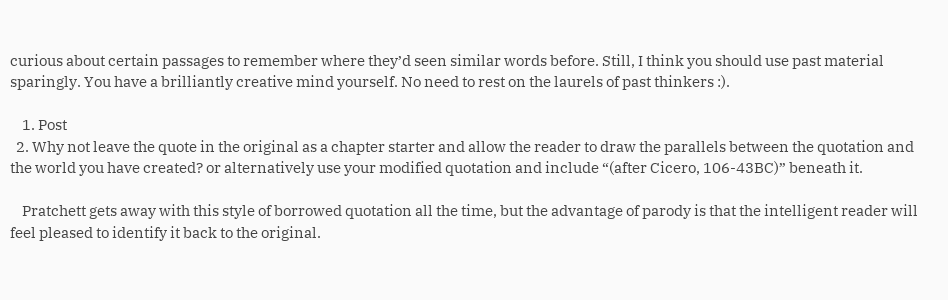curious about certain passages to remember where they’d seen similar words before. Still, I think you should use past material sparingly. You have a brilliantly creative mind yourself. No need to rest on the laurels of past thinkers :).

    1. Post
  2. Why not leave the quote in the original as a chapter starter and allow the reader to draw the parallels between the quotation and the world you have created? or alternatively use your modified quotation and include “(after Cicero, 106-43BC)” beneath it.

    Pratchett gets away with this style of borrowed quotation all the time, but the advantage of parody is that the intelligent reader will feel pleased to identify it back to the original.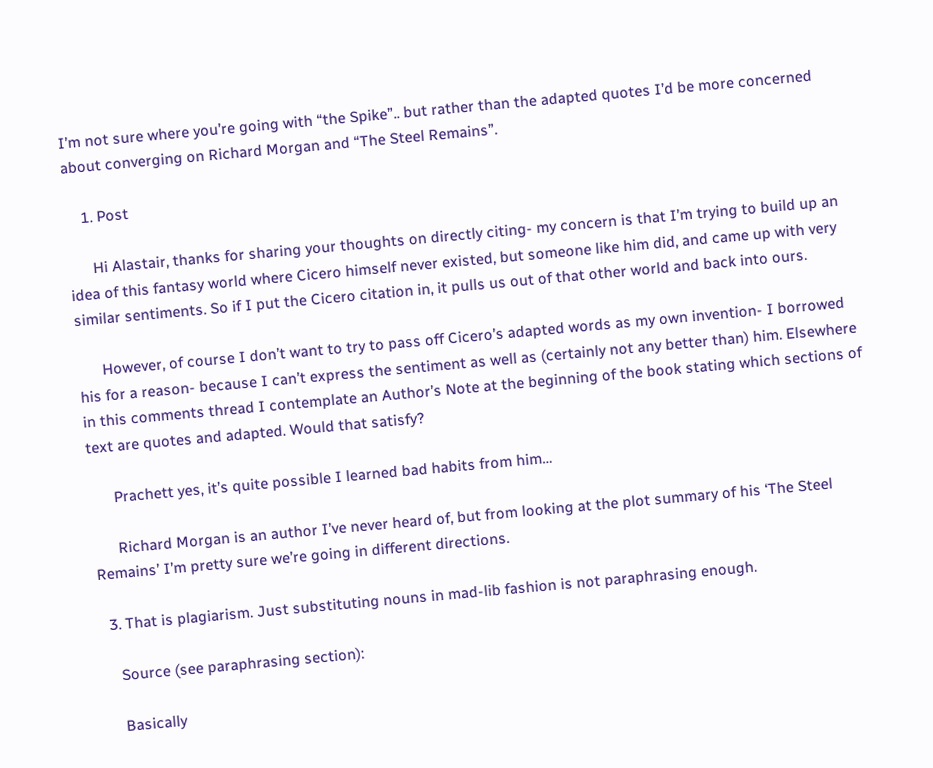I’m not sure where you’re going with “the Spike”.. but rather than the adapted quotes I’d be more concerned about converging on Richard Morgan and “The Steel Remains”.

    1. Post

      Hi Alastair, thanks for sharing your thoughts on directly citing- my concern is that I’m trying to build up an idea of this fantasy world where Cicero himself never existed, but someone like him did, and came up with very similar sentiments. So if I put the Cicero citation in, it pulls us out of that other world and back into ours.

      However, of course I don’t want to try to pass off Cicero’s adapted words as my own invention- I borrowed his for a reason- because I can’t express the sentiment as well as (certainly not any better than) him. Elsewhere in this comments thread I contemplate an Author’s Note at the beginning of the book stating which sections of text are quotes and adapted. Would that satisfy?

      Prachett yes, it’s quite possible I learned bad habits from him…

      Richard Morgan is an author I’ve never heard of, but from looking at the plot summary of his ‘The Steel Remains’ I’m pretty sure we’re going in different directions.

  3. That is plagiarism. Just substituting nouns in mad-lib fashion is not paraphrasing enough.

    Source (see paraphrasing section):

    Basically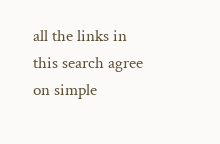all the links in this search agree on simple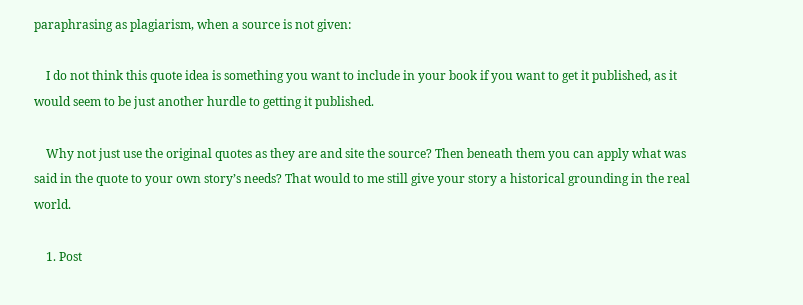paraphrasing as plagiarism, when a source is not given:

    I do not think this quote idea is something you want to include in your book if you want to get it published, as it would seem to be just another hurdle to getting it published.

    Why not just use the original quotes as they are and site the source? Then beneath them you can apply what was said in the quote to your own story’s needs? That would to me still give your story a historical grounding in the real world.

    1. Post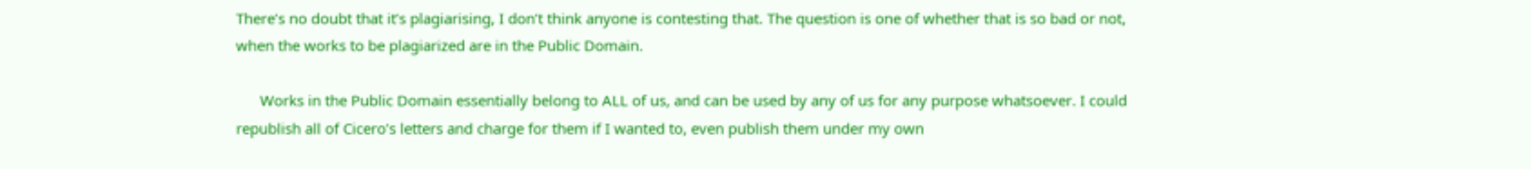There’s no doubt that it’s plagiarising, I don’t think anyone is contesting that. The question is one of whether that is so bad or not, when the works to be plagiarized are in the Public Domain.

      Works in the Public Domain essentially belong to ALL of us, and can be used by any of us for any purpose whatsoever. I could republish all of Cicero’s letters and charge for them if I wanted to, even publish them under my own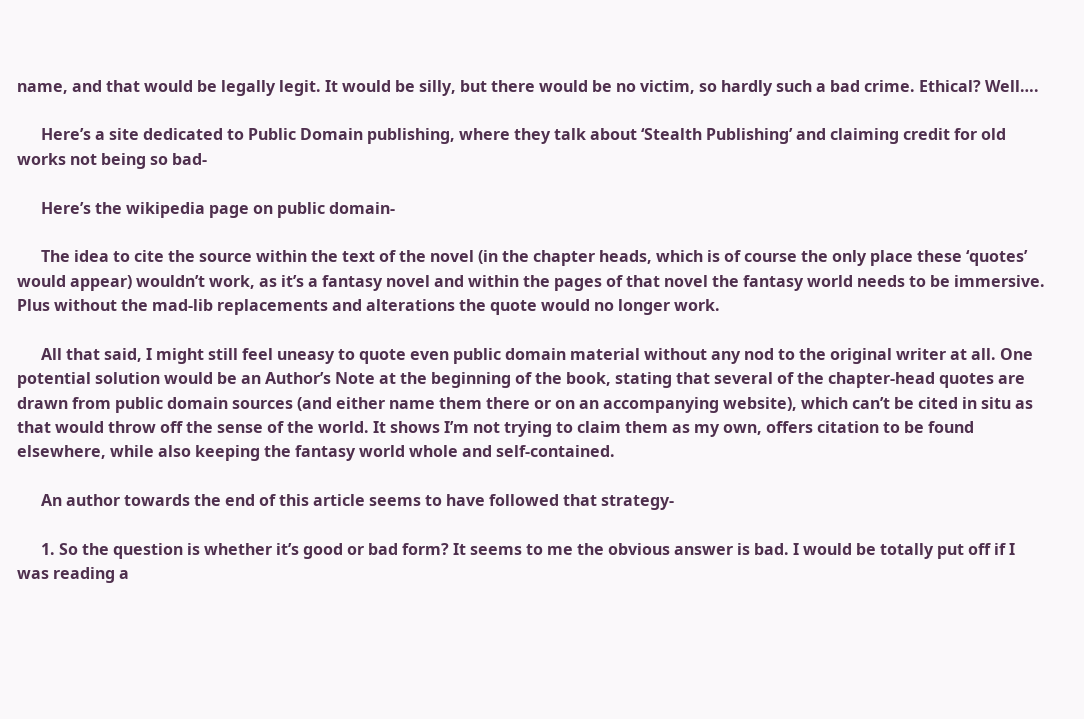name, and that would be legally legit. It would be silly, but there would be no victim, so hardly such a bad crime. Ethical? Well….

      Here’s a site dedicated to Public Domain publishing, where they talk about ‘Stealth Publishing’ and claiming credit for old works not being so bad-

      Here’s the wikipedia page on public domain-

      The idea to cite the source within the text of the novel (in the chapter heads, which is of course the only place these ‘quotes’ would appear) wouldn’t work, as it’s a fantasy novel and within the pages of that novel the fantasy world needs to be immersive. Plus without the mad-lib replacements and alterations the quote would no longer work.

      All that said, I might still feel uneasy to quote even public domain material without any nod to the original writer at all. One potential solution would be an Author’s Note at the beginning of the book, stating that several of the chapter-head quotes are drawn from public domain sources (and either name them there or on an accompanying website), which can’t be cited in situ as that would throw off the sense of the world. It shows I’m not trying to claim them as my own, offers citation to be found elsewhere, while also keeping the fantasy world whole and self-contained.

      An author towards the end of this article seems to have followed that strategy-

      1. So the question is whether it’s good or bad form? It seems to me the obvious answer is bad. I would be totally put off if I was reading a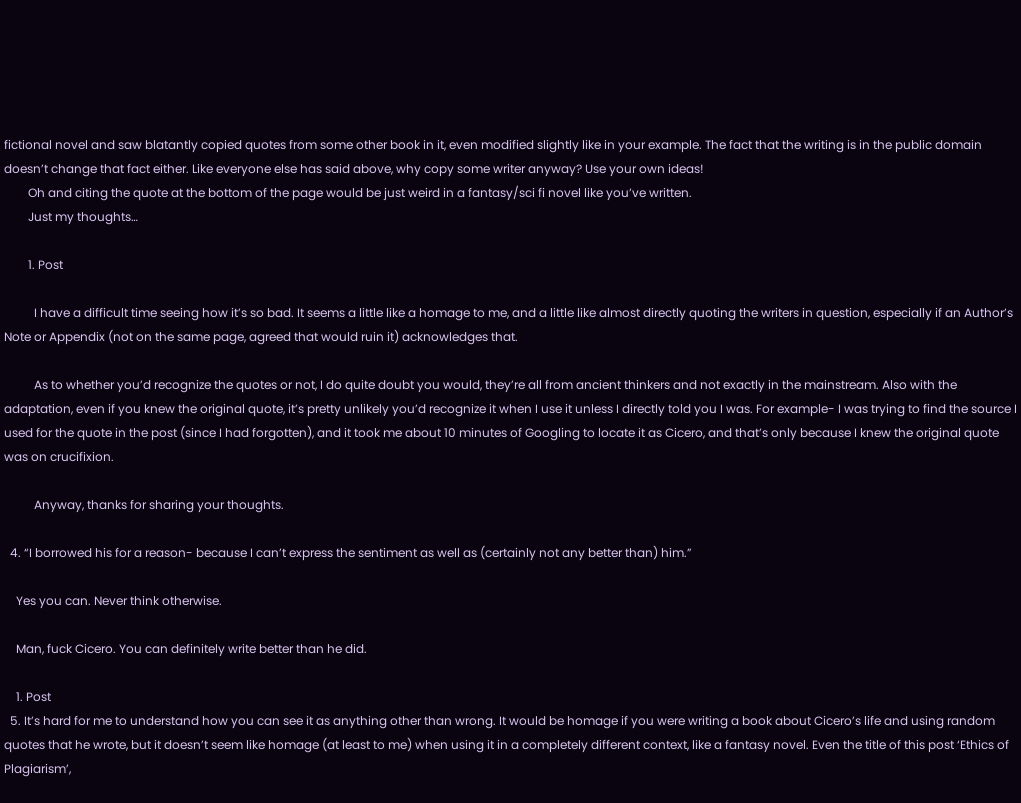fictional novel and saw blatantly copied quotes from some other book in it, even modified slightly like in your example. The fact that the writing is in the public domain doesn’t change that fact either. Like everyone else has said above, why copy some writer anyway? Use your own ideas!
        Oh and citing the quote at the bottom of the page would be just weird in a fantasy/sci fi novel like you’ve written.
        Just my thoughts…

        1. Post

          I have a difficult time seeing how it’s so bad. It seems a little like a homage to me, and a little like almost directly quoting the writers in question, especially if an Author’s Note or Appendix (not on the same page, agreed that would ruin it) acknowledges that.

          As to whether you’d recognize the quotes or not, I do quite doubt you would, they’re all from ancient thinkers and not exactly in the mainstream. Also with the adaptation, even if you knew the original quote, it’s pretty unlikely you’d recognize it when I use it unless I directly told you I was. For example- I was trying to find the source I used for the quote in the post (since I had forgotten), and it took me about 10 minutes of Googling to locate it as Cicero, and that’s only because I knew the original quote was on crucifixion.

          Anyway, thanks for sharing your thoughts.

  4. “I borrowed his for a reason- because I can’t express the sentiment as well as (certainly not any better than) him.”

    Yes you can. Never think otherwise.

    Man, fuck Cicero. You can definitely write better than he did.

    1. Post
  5. It’s hard for me to understand how you can see it as anything other than wrong. It would be homage if you were writing a book about Cicero’s life and using random quotes that he wrote, but it doesn’t seem like homage (at least to me) when using it in a completely different context, like a fantasy novel. Even the title of this post ‘Ethics of Plagiarism’,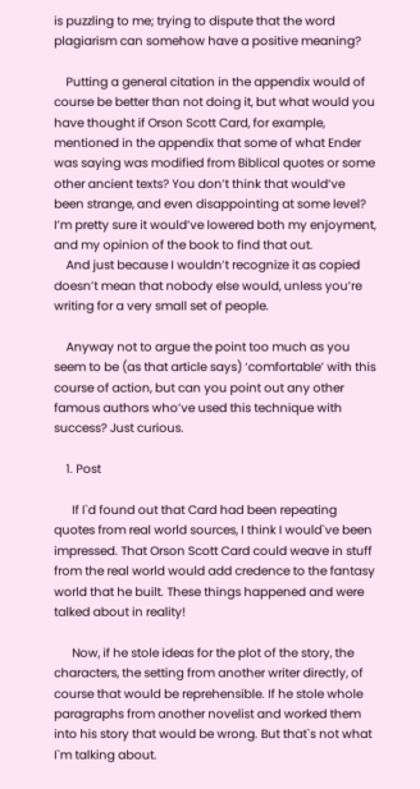is puzzling to me; trying to dispute that the word plagiarism can somehow have a positive meaning?

    Putting a general citation in the appendix would of course be better than not doing it, but what would you have thought if Orson Scott Card, for example, mentioned in the appendix that some of what Ender was saying was modified from Biblical quotes or some other ancient texts? You don’t think that would’ve been strange, and even disappointing at some level? I’m pretty sure it would’ve lowered both my enjoyment, and my opinion of the book to find that out.
    And just because I wouldn’t recognize it as copied doesn’t mean that nobody else would, unless you’re writing for a very small set of people.

    Anyway not to argue the point too much as you seem to be (as that article says) ‘comfortable’ with this course of action, but can you point out any other famous authors who’ve used this technique with success? Just curious.

    1. Post

      If I`d found out that Card had been repeating quotes from real world sources, I think I would`ve been impressed. That Orson Scott Card could weave in stuff from the real world would add credence to the fantasy world that he built. These things happened and were talked about in reality!

      Now, if he stole ideas for the plot of the story, the characters, the setting from another writer directly, of course that would be reprehensible. If he stole whole paragraphs from another novelist and worked them into his story that would be wrong. But that`s not what I`m talking about.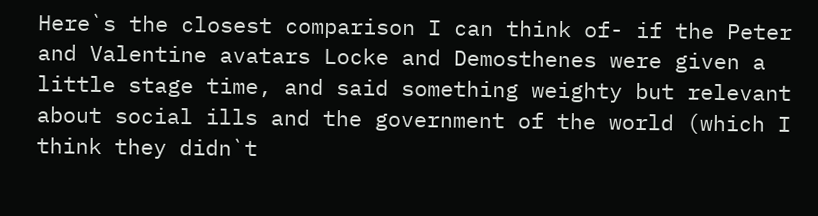Here`s the closest comparison I can think of- if the Peter and Valentine avatars Locke and Demosthenes were given a little stage time, and said something weighty but relevant about social ills and the government of the world (which I think they didn`t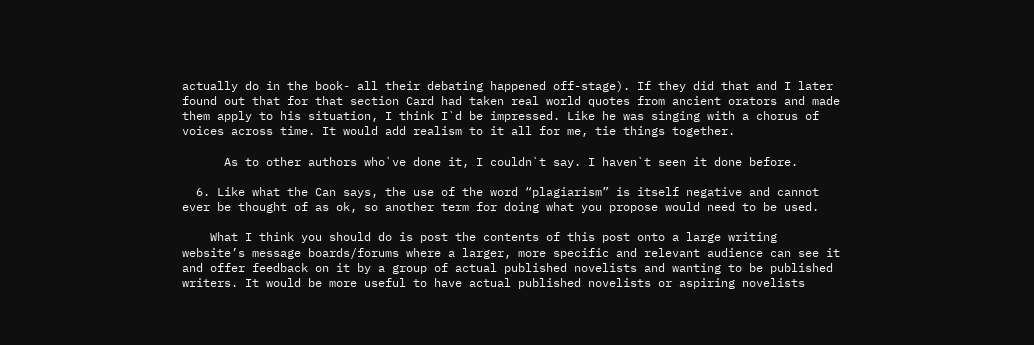actually do in the book- all their debating happened off-stage). If they did that and I later found out that for that section Card had taken real world quotes from ancient orators and made them apply to his situation, I think I`d be impressed. Like he was singing with a chorus of voices across time. It would add realism to it all for me, tie things together.

      As to other authors who`ve done it, I couldn`t say. I haven`t seen it done before.

  6. Like what the Can says, the use of the word “plagiarism” is itself negative and cannot ever be thought of as ok, so another term for doing what you propose would need to be used.

    What I think you should do is post the contents of this post onto a large writing website’s message boards/forums where a larger, more specific and relevant audience can see it and offer feedback on it by a group of actual published novelists and wanting to be published writers. It would be more useful to have actual published novelists or aspiring novelists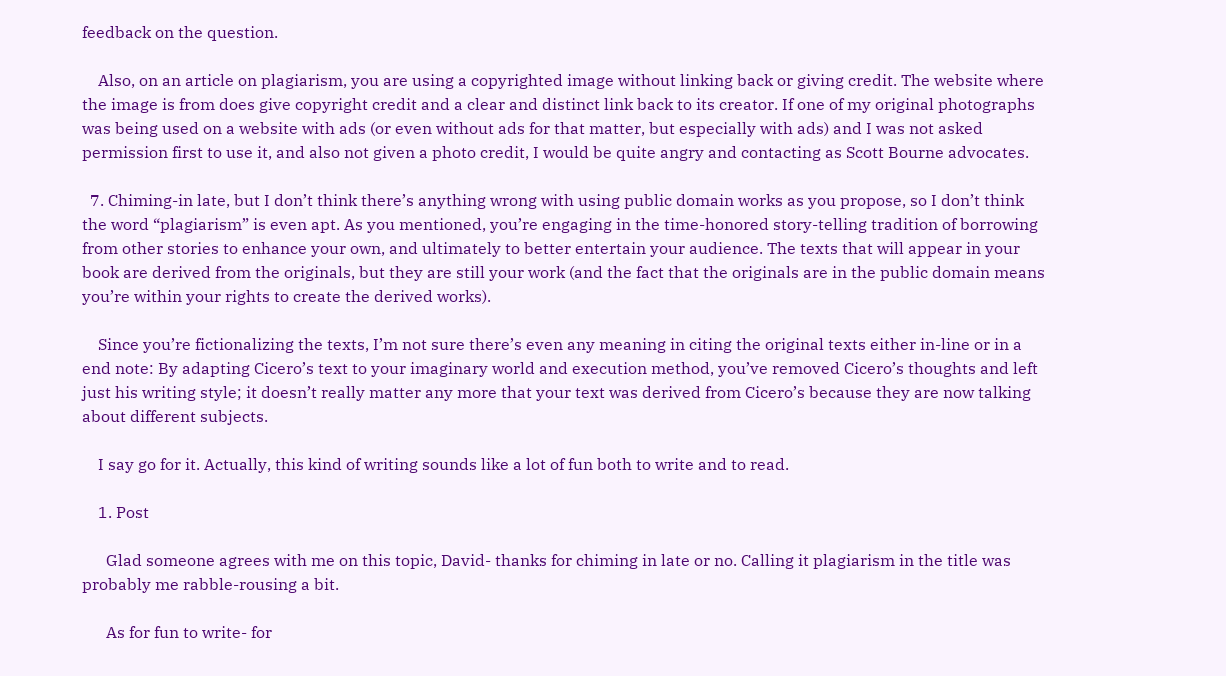feedback on the question.

    Also, on an article on plagiarism, you are using a copyrighted image without linking back or giving credit. The website where the image is from does give copyright credit and a clear and distinct link back to its creator. If one of my original photographs was being used on a website with ads (or even without ads for that matter, but especially with ads) and I was not asked permission first to use it, and also not given a photo credit, I would be quite angry and contacting as Scott Bourne advocates.

  7. Chiming-in late, but I don’t think there’s anything wrong with using public domain works as you propose, so I don’t think the word “plagiarism” is even apt. As you mentioned, you’re engaging in the time-honored story-telling tradition of borrowing from other stories to enhance your own, and ultimately to better entertain your audience. The texts that will appear in your book are derived from the originals, but they are still your work (and the fact that the originals are in the public domain means you’re within your rights to create the derived works).

    Since you’re fictionalizing the texts, I’m not sure there’s even any meaning in citing the original texts either in-line or in a end note: By adapting Cicero’s text to your imaginary world and execution method, you’ve removed Cicero’s thoughts and left just his writing style; it doesn’t really matter any more that your text was derived from Cicero’s because they are now talking about different subjects.

    I say go for it. Actually, this kind of writing sounds like a lot of fun both to write and to read.

    1. Post

      Glad someone agrees with me on this topic, David- thanks for chiming in late or no. Calling it plagiarism in the title was probably me rabble-rousing a bit.

      As for fun to write- for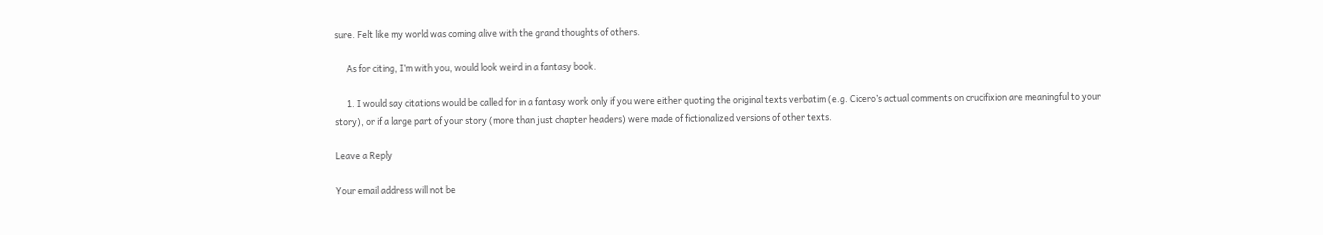sure. Felt like my world was coming alive with the grand thoughts of others.

      As for citing, I’m with you, would look weird in a fantasy book.

      1. I would say citations would be called for in a fantasy work only if you were either quoting the original texts verbatim (e.g. Cicero’s actual comments on crucifixion are meaningful to your story), or if a large part of your story (more than just chapter headers) were made of fictionalized versions of other texts.

Leave a Reply

Your email address will not be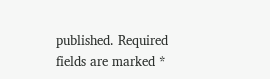published. Required fields are marked *